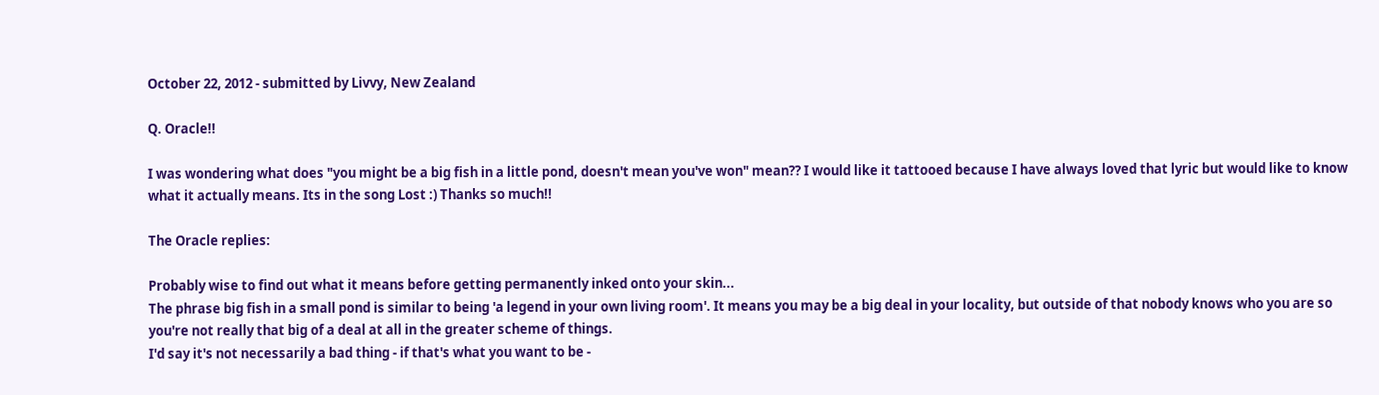October 22, 2012 - submitted by Livvy, New Zealand

Q. Oracle!!

I was wondering what does "you might be a big fish in a little pond, doesn't mean you've won" mean?? I would like it tattooed because I have always loved that lyric but would like to know what it actually means. Its in the song Lost :) Thanks so much!!

The Oracle replies:

Probably wise to find out what it means before getting permanently inked onto your skin...
The phrase big fish in a small pond is similar to being 'a legend in your own living room'. It means you may be a big deal in your locality, but outside of that nobody knows who you are so you're not really that big of a deal at all in the greater scheme of things.
I'd say it's not necessarily a bad thing - if that's what you want to be -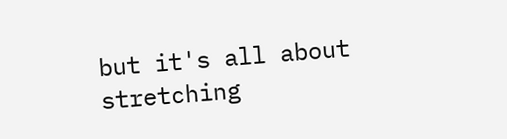but it's all about stretching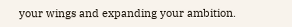your wings and expanding your ambition.